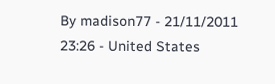By madison77 - 21/11/2011 23:26 - United States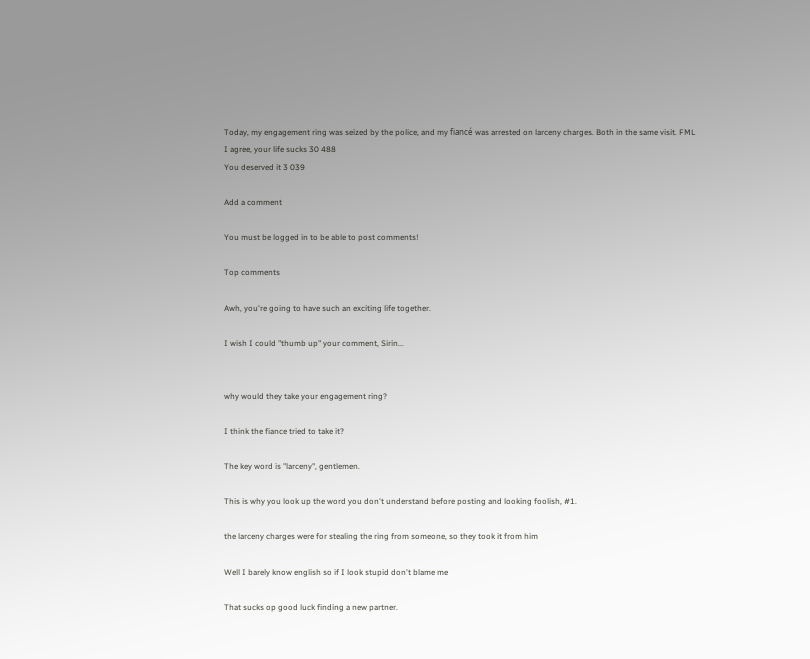Today, my engagement ring was seized by the police, and my fiancé was arrested on larceny charges. Both in the same visit. FML
I agree, your life sucks 30 488
You deserved it 3 039

Add a comment

You must be logged in to be able to post comments!

Top comments

Awh, you're going to have such an exciting life together.

I wish I could "thumb up" your comment, Sirin...


why would they take your engagement ring?

I think the fiance tried to take it?

The key word is "larceny", gentlemen.

This is why you look up the word you don't understand before posting and looking foolish, #1.

the larceny charges were for stealing the ring from someone, so they took it from him

Well I barely know english so if I look stupid don't blame me

That sucks op good luck finding a new partner.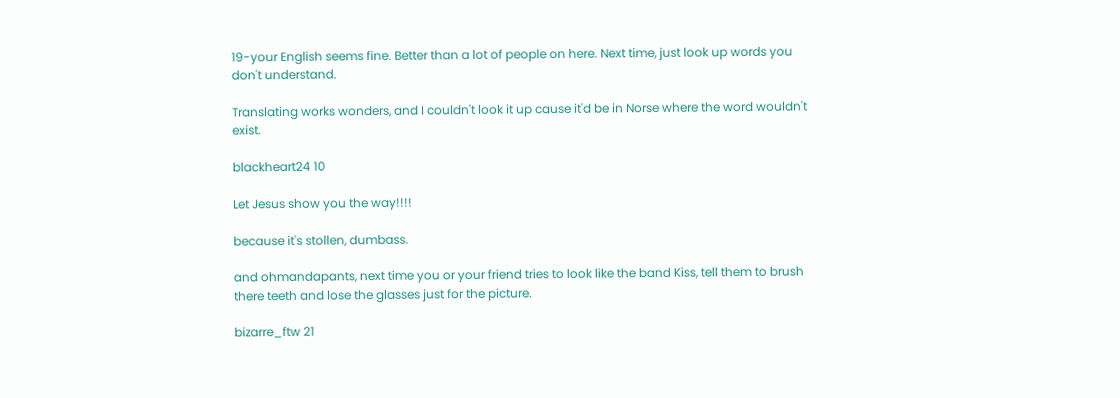19-your English seems fine. Better than a lot of people on here. Next time, just look up words you don't understand.

Translating works wonders, and I couldn't look it up cause it'd be in Norse where the word wouldn't exist.

blackheart24 10

Let Jesus show you the way!!!!

because it's stollen, dumbass.

and ohmandapants, next time you or your friend tries to look like the band Kiss, tell them to brush there teeth and lose the glasses just for the picture.

bizarre_ftw 21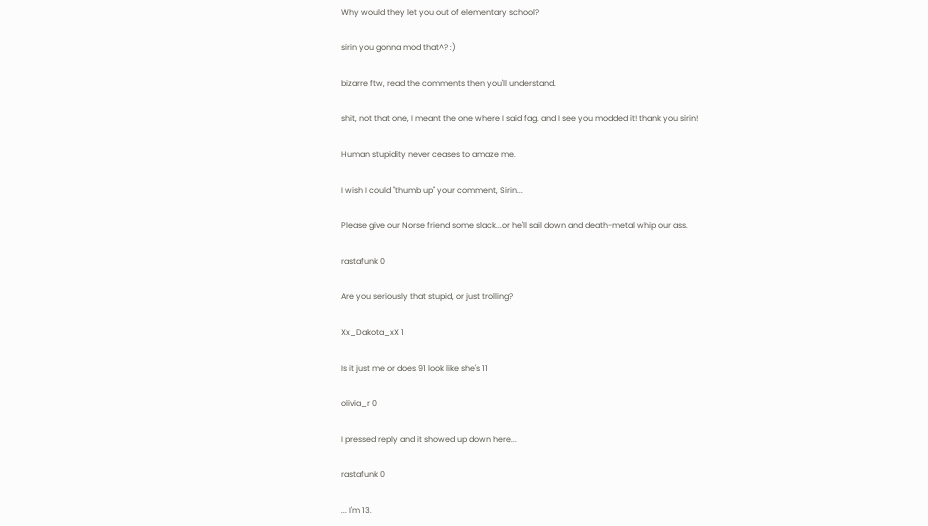Why would they let you out of elementary school?

sirin you gonna mod that^? :)

bizarre ftw, read the comments then you'll understand.

shit, not that one, I meant the one where I said fag. and I see you modded it! thank you sirin!

Human stupidity never ceases to amaze me.

I wish I could "thumb up" your comment, Sirin...

Please give our Norse friend some slack...or he'll sail down and death-metal whip our ass.

rastafunk 0

Are you seriously that stupid, or just trolling?

Xx_Dakota_xX 1

Is it just me or does 91 look like she's 11

olivia_r 0

I pressed reply and it showed up down here...

rastafunk 0

... I'm 13.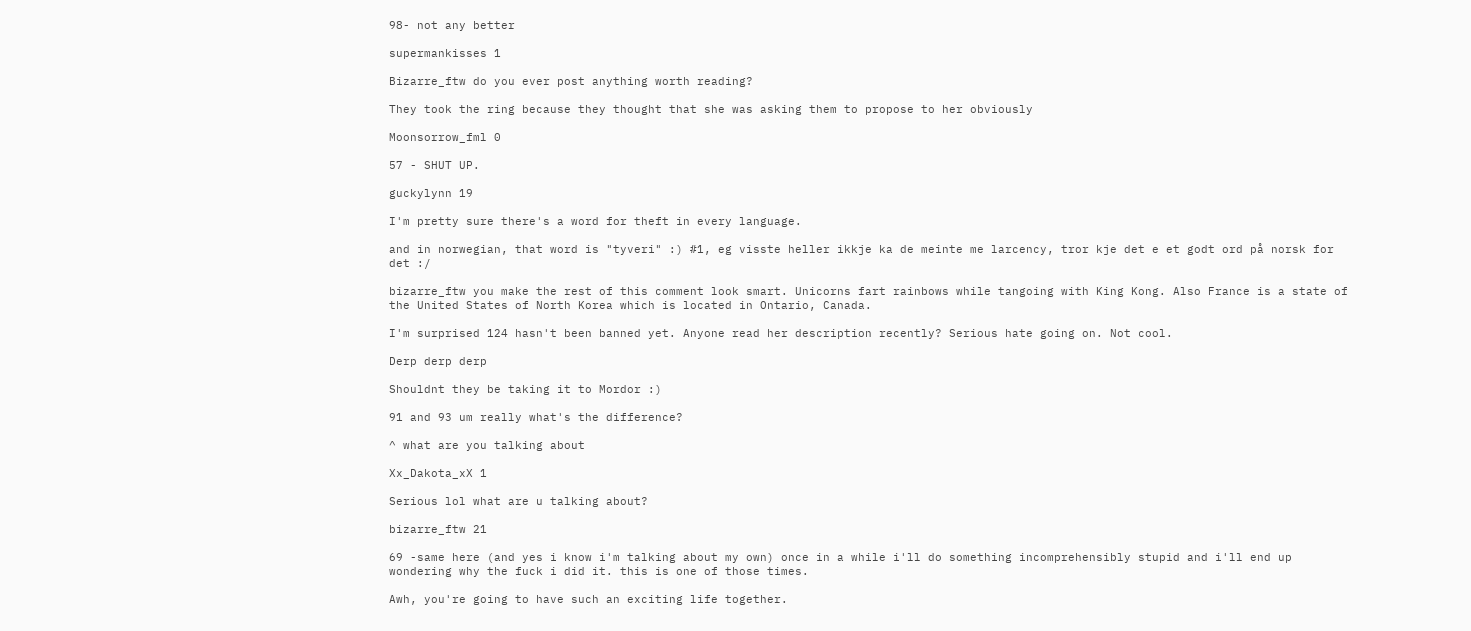98- not any better

supermankisses 1

Bizarre_ftw do you ever post anything worth reading?

They took the ring because they thought that she was asking them to propose to her obviously

Moonsorrow_fml 0

57 - SHUT UP.

guckylynn 19

I'm pretty sure there's a word for theft in every language.

and in norwegian, that word is "tyveri" :) #1, eg visste heller ikkje ka de meinte me larcency, tror kje det e et godt ord på norsk for det :/

bizarre_ftw you make the rest of this comment look smart. Unicorns fart rainbows while tangoing with King Kong. Also France is a state of the United States of North Korea which is located in Ontario, Canada.

I'm surprised 124 hasn't been banned yet. Anyone read her description recently? Serious hate going on. Not cool.

Derp derp derp

Shouldnt they be taking it to Mordor :)

91 and 93 um really what's the difference?

^ what are you talking about

Xx_Dakota_xX 1

Serious lol what are u talking about?

bizarre_ftw 21

69 -same here (and yes i know i'm talking about my own) once in a while i'll do something incomprehensibly stupid and i'll end up wondering why the fuck i did it. this is one of those times.

Awh, you're going to have such an exciting life together.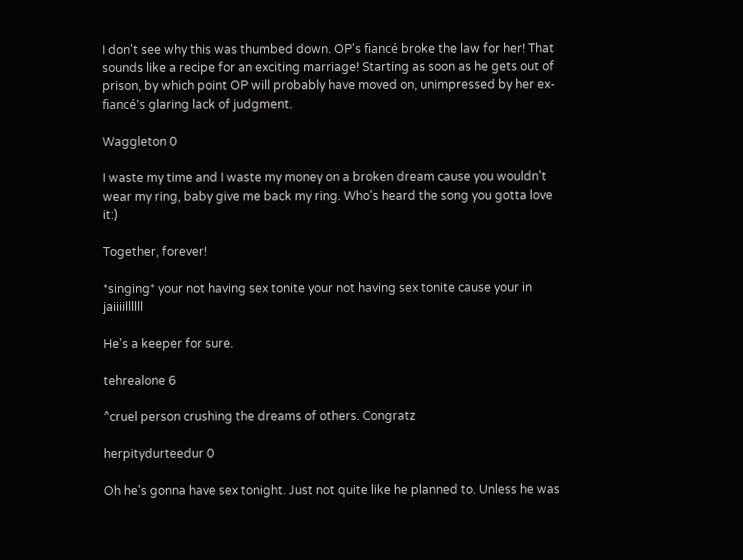I don't see why this was thumbed down. OP's fiancé broke the law for her! That sounds like a recipe for an exciting marriage! Starting as soon as he gets out of prison, by which point OP will probably have moved on, unimpressed by her ex-fiancé's glaring lack of judgment.

Waggleton 0

I waste my time and I waste my money on a broken dream cause you wouldn't wear my ring, baby give me back my ring. Who's heard the song you gotta love it:)

Together, forever!

*singing* your not having sex tonite your not having sex tonite cause your in jaiiiillllll

He's a keeper for sure.

tehrealone 6

^cruel person crushing the dreams of others. Congratz

herpitydurteedur 0

Oh he's gonna have sex tonight. Just not quite like he planned to. Unless he was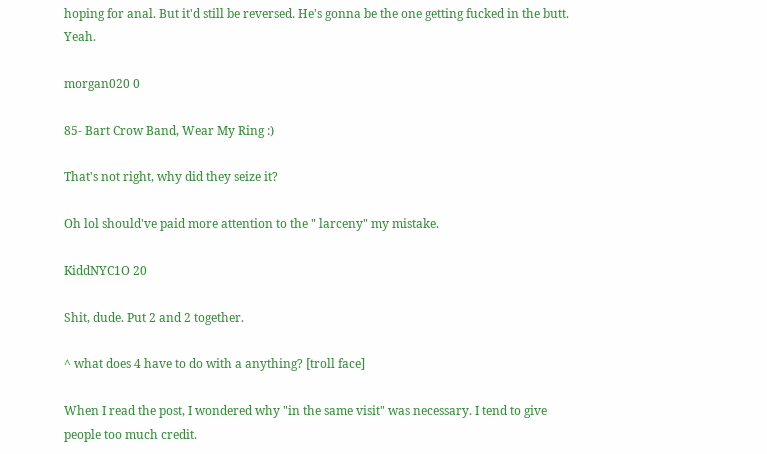hoping for anal. But it'd still be reversed. He's gonna be the one getting fucked in the butt. Yeah.

morgan020 0

85- Bart Crow Band, Wear My Ring :)

That's not right, why did they seize it?

Oh lol should've paid more attention to the " larceny" my mistake.

KiddNYC1O 20

Shit, dude. Put 2 and 2 together.

^ what does 4 have to do with a anything? [troll face]

When I read the post, I wondered why "in the same visit" was necessary. I tend to give people too much credit.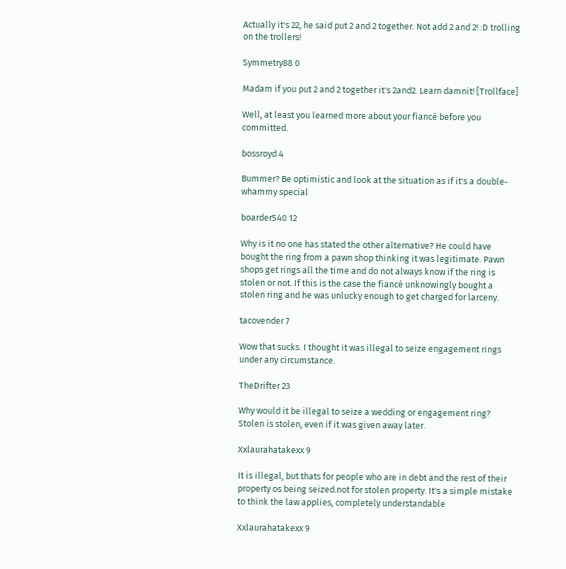Actually it's 22, he said put 2 and 2 together. Not add 2 and 2! :D trolling on the trollers!

Symmetry88 0

Madam if you put 2 and 2 together it's 2and2. Learn damnit! [Trollface]

Well, at least you learned more about your fiancé before you committed.

bossroyd 4

Bummer? Be optimistic and look at the situation as if it's a double-whammy special

boarder540 12

Why is it no one has stated the other alternative? He could have bought the ring from a pawn shop thinking it was legitimate. Pawn shops get rings all the time and do not always know if the ring is stolen or not. If this is the case the fiancé unknowingly bought a stolen ring and he was unlucky enough to get charged for larceny.

tacovender 7

Wow that sucks. I thought it was illegal to seize engagement rings under any circumstance.

TheDrifter 23

Why would it be illegal to seize a wedding or engagement ring? Stolen is stolen, even if it was given away later.

Xxlaurahatakexx 9

It is illegal, but thats for people who are in debt and the rest of their property os being seized.not for stolen property. It's a simple mistake to think the law applies, completely understandable

Xxlaurahatakexx 9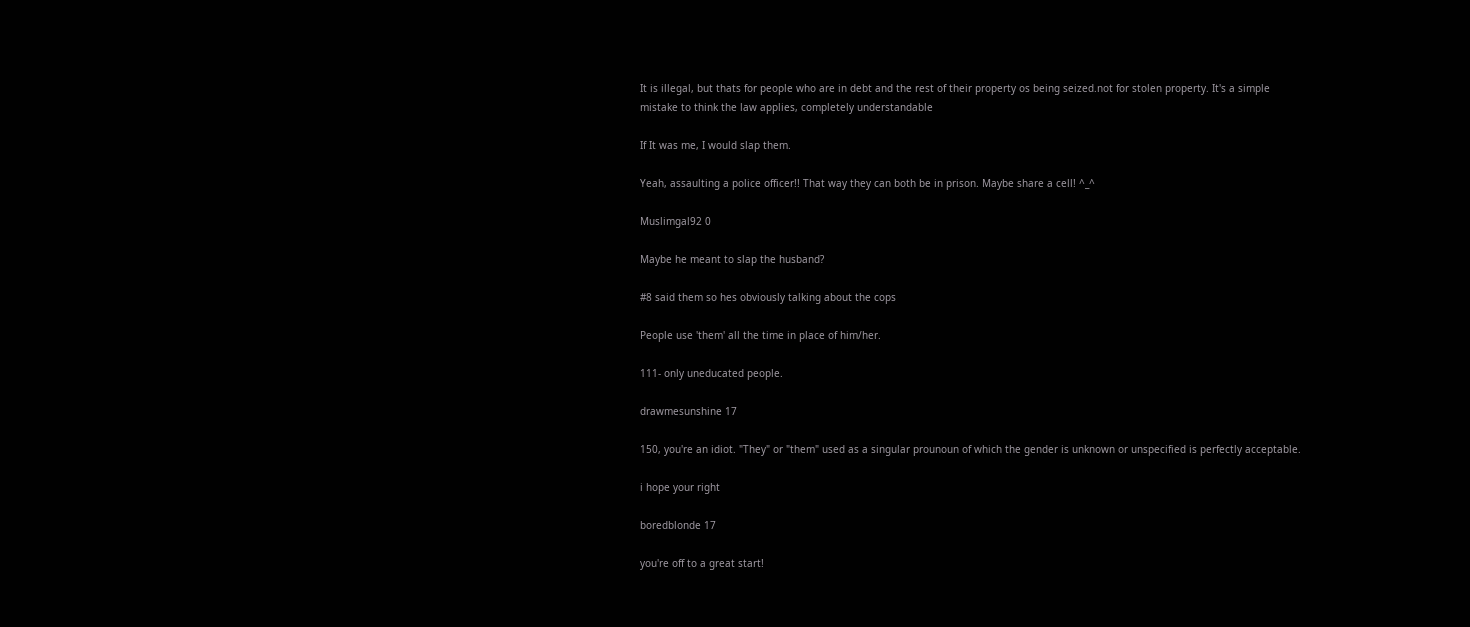It is illegal, but thats for people who are in debt and the rest of their property os being seized.not for stolen property. It's a simple mistake to think the law applies, completely understandable

If It was me, I would slap them.

Yeah, assaulting a police officer!! That way they can both be in prison. Maybe share a cell! ^_^

Muslimgal92 0

Maybe he meant to slap the husband?

#8 said them so hes obviously talking about the cops

People use 'them' all the time in place of him/her.

111- only uneducated people.

drawmesunshine 17

150, you're an idiot. "They" or "them" used as a singular prounoun of which the gender is unknown or unspecified is perfectly acceptable.

i hope your right

boredblonde 17

you're off to a great start!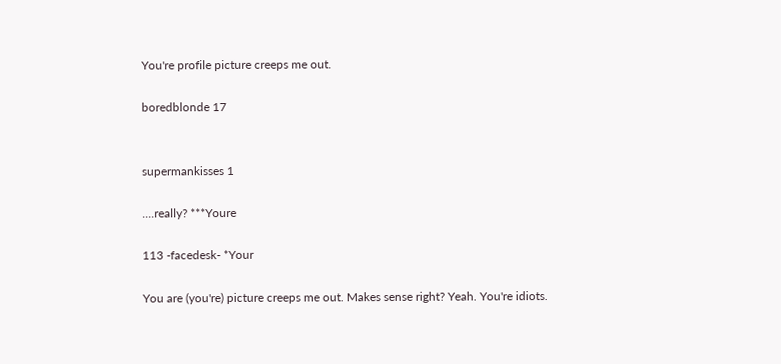You're profile picture creeps me out.

boredblonde 17


supermankisses 1

....really? ***Youre

113 -facedesk- *Your

You are (you're) picture creeps me out. Makes sense right? Yeah. You're idiots.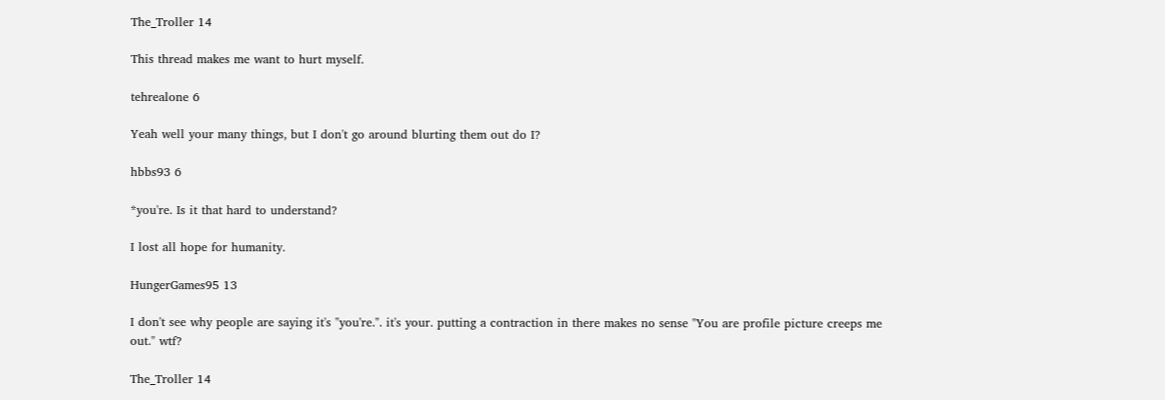The_Troller 14

This thread makes me want to hurt myself.

tehrealone 6

Yeah well your many things, but I don't go around blurting them out do I?

hbbs93 6

*you're. Is it that hard to understand?

I lost all hope for humanity.

HungerGames95 13

I don't see why people are saying it's "you're.". it's your. putting a contraction in there makes no sense "You are profile picture creeps me out." wtf?

The_Troller 14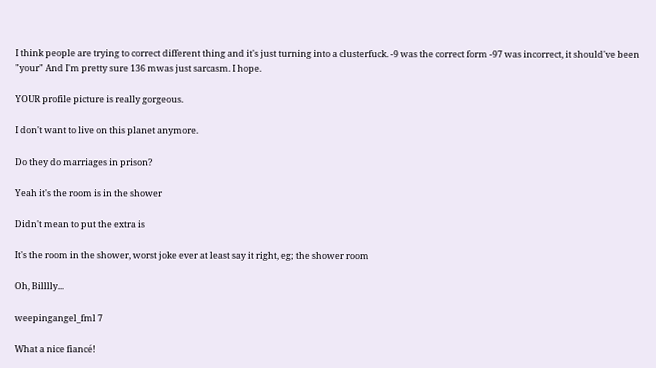I think people are trying to correct different thing and it's just turning into a clusterfuck. -9 was the correct form -97 was incorrect, it should've been "your" And I'm pretty sure 136 mwas just sarcasm. I hope.

YOUR profile picture is really gorgeous.

I don't want to live on this planet anymore.

Do they do marriages in prison?

Yeah it's the room is in the shower

Didn't mean to put the extra is

It's the room in the shower, worst joke ever at least say it right, eg; the shower room

Oh, Billlly...

weepingangel_fml 7

What a nice fiancé!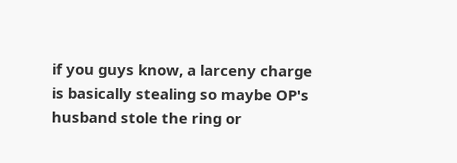if you guys know, a larceny charge is basically stealing so maybe OP's husband stole the ring or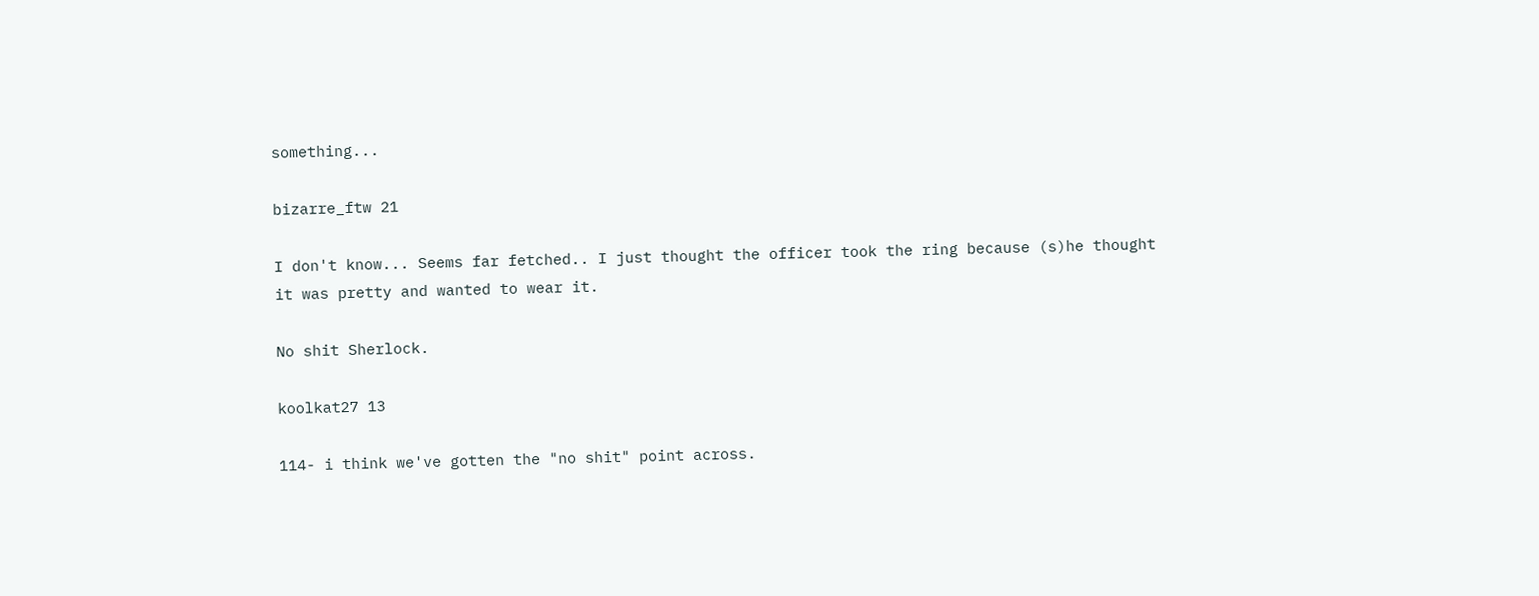something...

bizarre_ftw 21

I don't know... Seems far fetched.. I just thought the officer took the ring because (s)he thought it was pretty and wanted to wear it.

No shit Sherlock.

koolkat27 13

114- i think we've gotten the "no shit" point across.